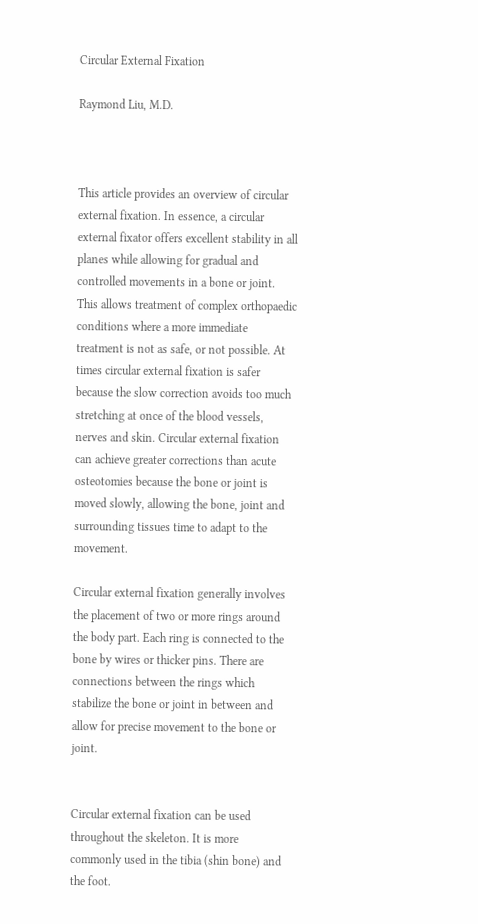Circular External Fixation

Raymond Liu, M.D.



This article provides an overview of circular external fixation. In essence, a circular external fixator offers excellent stability in all planes while allowing for gradual and controlled movements in a bone or joint. This allows treatment of complex orthopaedic conditions where a more immediate treatment is not as safe, or not possible. At times circular external fixation is safer because the slow correction avoids too much stretching at once of the blood vessels, nerves and skin. Circular external fixation can achieve greater corrections than acute osteotomies because the bone or joint is moved slowly, allowing the bone, joint and surrounding tissues time to adapt to the movement.

Circular external fixation generally involves the placement of two or more rings around the body part. Each ring is connected to the bone by wires or thicker pins. There are connections between the rings which stabilize the bone or joint in between and allow for precise movement to the bone or joint.


Circular external fixation can be used throughout the skeleton. It is more commonly used in the tibia (shin bone) and the foot.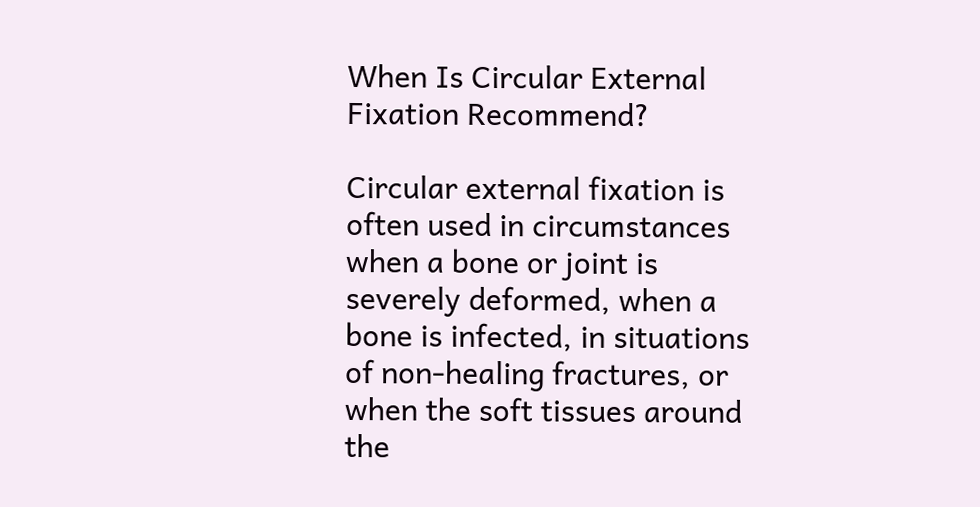When Is Circular External Fixation Recommend?

Circular external fixation is often used in circumstances when a bone or joint is severely deformed, when a bone is infected, in situations of non-healing fractures, or when the soft tissues around the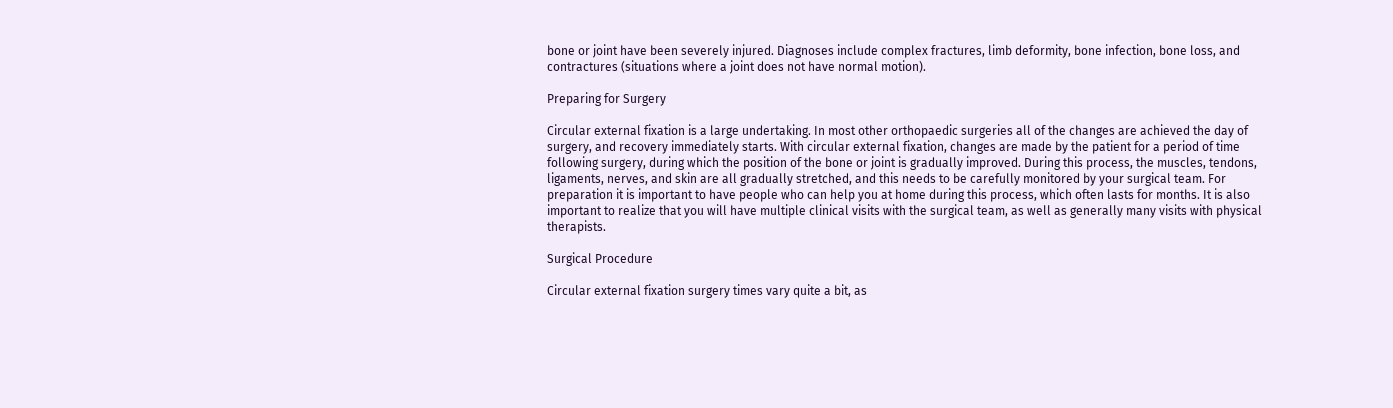bone or joint have been severely injured. Diagnoses include complex fractures, limb deformity, bone infection, bone loss, and contractures (situations where a joint does not have normal motion).

Preparing for Surgery

Circular external fixation is a large undertaking. In most other orthopaedic surgeries all of the changes are achieved the day of surgery, and recovery immediately starts. With circular external fixation, changes are made by the patient for a period of time following surgery, during which the position of the bone or joint is gradually improved. During this process, the muscles, tendons, ligaments, nerves, and skin are all gradually stretched, and this needs to be carefully monitored by your surgical team. For preparation it is important to have people who can help you at home during this process, which often lasts for months. It is also important to realize that you will have multiple clinical visits with the surgical team, as well as generally many visits with physical therapists.

Surgical Procedure

Circular external fixation surgery times vary quite a bit, as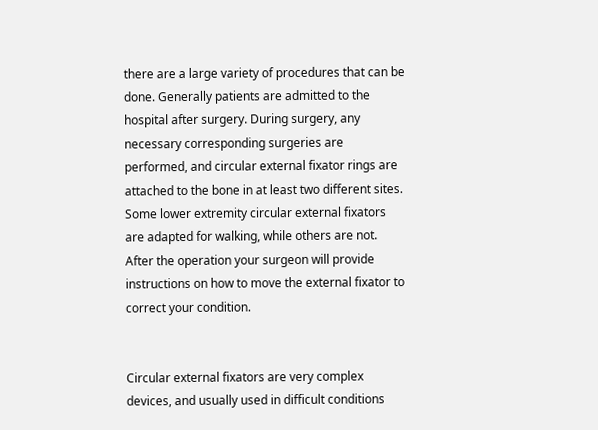there are a large variety of procedures that can be done. Generally patients are admitted to the hospital after surgery. During surgery, any necessary corresponding surgeries are performed, and circular external fixator rings are attached to the bone in at least two different sites. Some lower extremity circular external fixators are adapted for walking, while others are not. After the operation your surgeon will provide instructions on how to move the external fixator to correct your condition.


Circular external fixators are very complex devices, and usually used in difficult conditions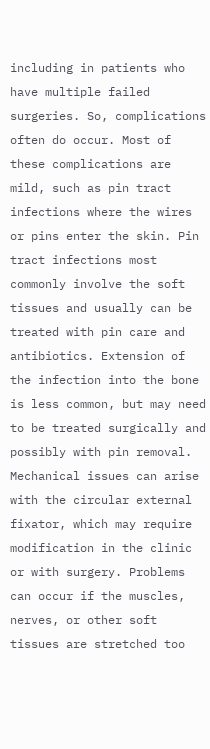including in patients who have multiple failed surgeries. So, complications often do occur. Most of these complications are mild, such as pin tract infections where the wires or pins enter the skin. Pin tract infections most commonly involve the soft tissues and usually can be treated with pin care and antibiotics. Extension of the infection into the bone is less common, but may need to be treated surgically and possibly with pin removal. Mechanical issues can arise with the circular external fixator, which may require modification in the clinic or with surgery. Problems can occur if the muscles, nerves, or other soft tissues are stretched too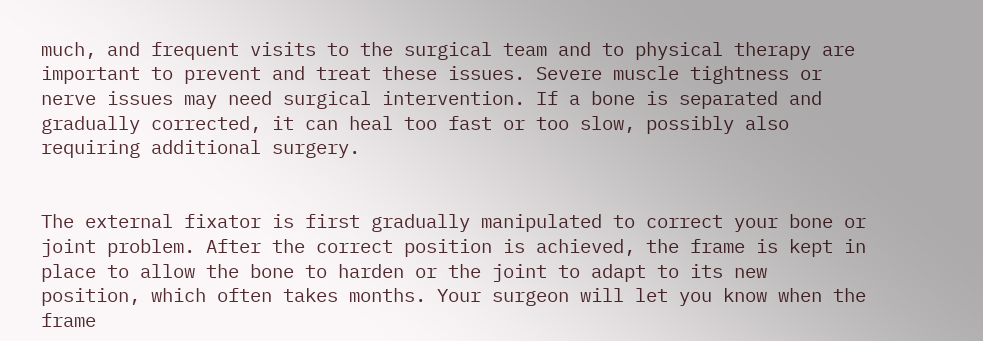much, and frequent visits to the surgical team and to physical therapy are important to prevent and treat these issues. Severe muscle tightness or nerve issues may need surgical intervention. If a bone is separated and gradually corrected, it can heal too fast or too slow, possibly also requiring additional surgery.


The external fixator is first gradually manipulated to correct your bone or joint problem. After the correct position is achieved, the frame is kept in place to allow the bone to harden or the joint to adapt to its new position, which often takes months. Your surgeon will let you know when the frame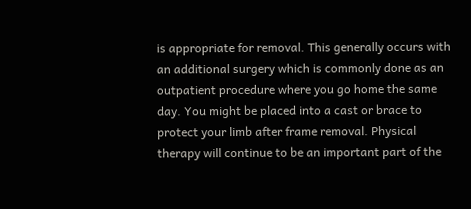is appropriate for removal. This generally occurs with an additional surgery which is commonly done as an outpatient procedure where you go home the same day. You might be placed into a cast or brace to protect your limb after frame removal. Physical therapy will continue to be an important part of the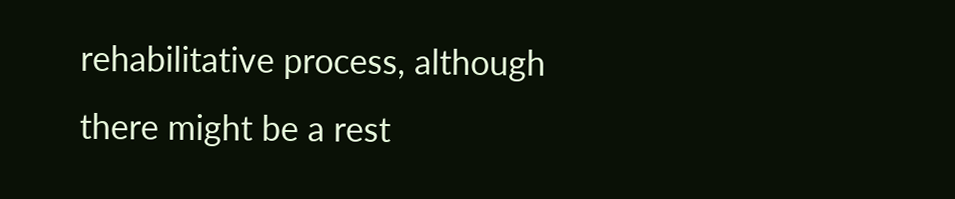rehabilitative process, although there might be a rest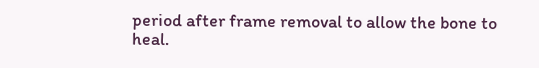period after frame removal to allow the bone to heal.